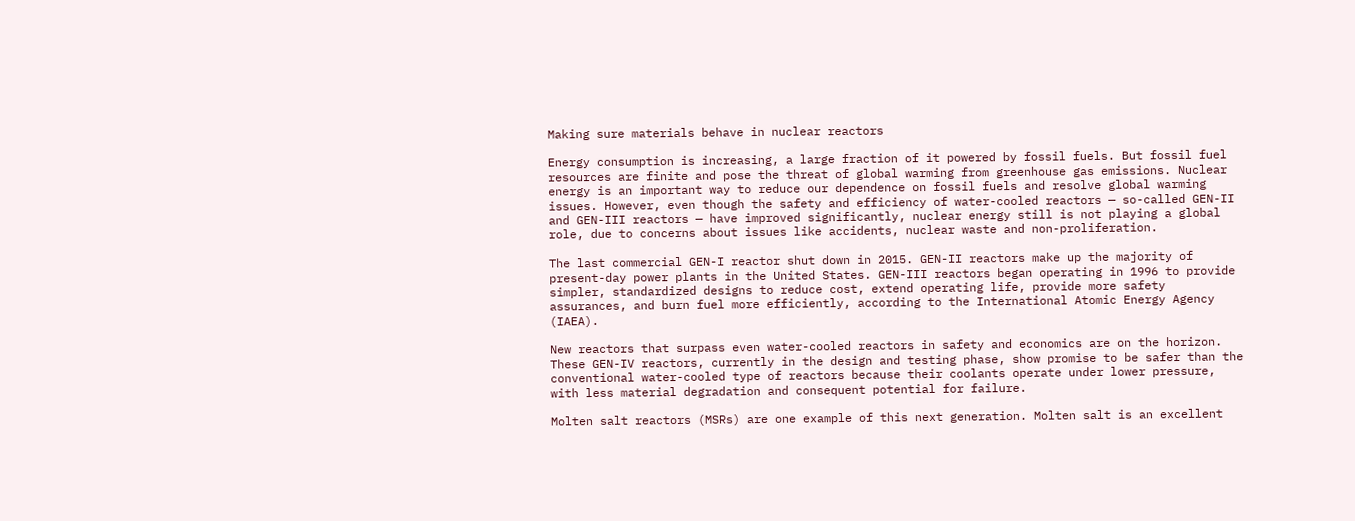Making sure materials behave in nuclear reactors

Energy consumption is increasing, a large fraction of it powered by fossil fuels. But fossil fuel resources are finite and pose the threat of global warming from greenhouse gas emissions. Nuclear energy is an important way to reduce our dependence on fossil fuels and resolve global warming issues. However, even though the safety and efficiency of water-cooled reactors — so-called GEN-II and GEN-III reactors — have improved significantly, nuclear energy still is not playing a global role, due to concerns about issues like accidents, nuclear waste and non-proliferation.

The last commercial GEN-I reactor shut down in 2015. GEN-II reactors make up the majority of present-day power plants in the United States. GEN-III reactors began operating in 1996 to provide simpler, standardized designs to reduce cost, extend operating life, provide more safety assurances, and burn fuel more efficiently, according to the International Atomic Energy Agency (IAEA).

New reactors that surpass even water-cooled reactors in safety and economics are on the horizon. These GEN-IV reactors, currently in the design and testing phase, show promise to be safer than the conventional water-cooled type of reactors because their coolants operate under lower pressure, with less material degradation and consequent potential for failure.

Molten salt reactors (MSRs) are one example of this next generation. Molten salt is an excellent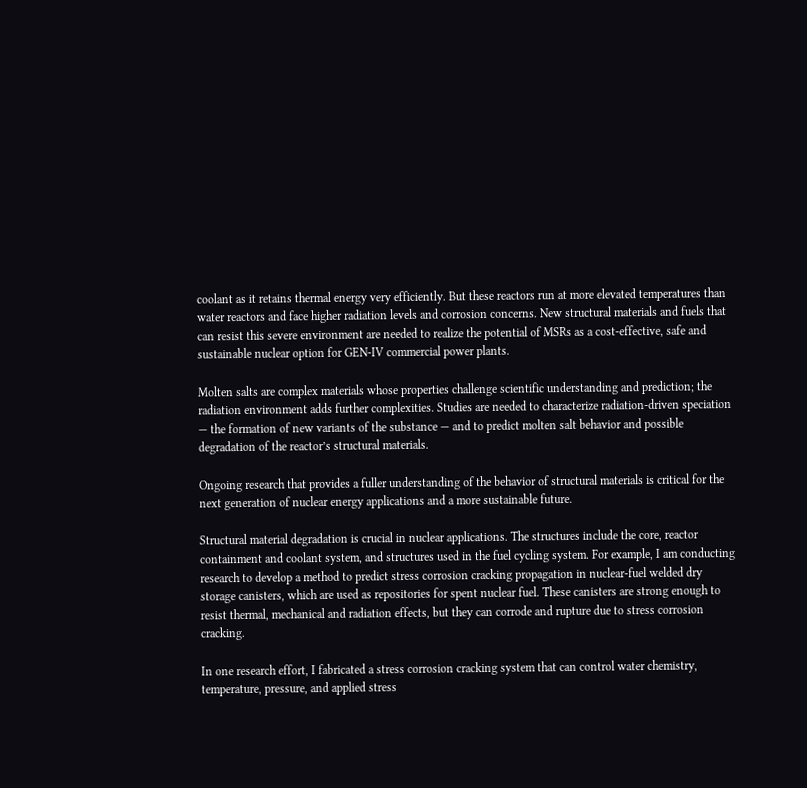coolant as it retains thermal energy very efficiently. But these reactors run at more elevated temperatures than water reactors and face higher radiation levels and corrosion concerns. New structural materials and fuels that can resist this severe environment are needed to realize the potential of MSRs as a cost-effective, safe and sustainable nuclear option for GEN-IV commercial power plants.

Molten salts are complex materials whose properties challenge scientific understanding and prediction; the radiation environment adds further complexities. Studies are needed to characterize radiation-driven speciation — the formation of new variants of the substance — and to predict molten salt behavior and possible degradation of the reactor’s structural materials.

Ongoing research that provides a fuller understanding of the behavior of structural materials is critical for the next generation of nuclear energy applications and a more sustainable future.

Structural material degradation is crucial in nuclear applications. The structures include the core, reactor containment and coolant system, and structures used in the fuel cycling system. For example, I am conducting research to develop a method to predict stress corrosion cracking propagation in nuclear-fuel welded dry storage canisters, which are used as repositories for spent nuclear fuel. These canisters are strong enough to resist thermal, mechanical and radiation effects, but they can corrode and rupture due to stress corrosion cracking.

In one research effort, I fabricated a stress corrosion cracking system that can control water chemistry, temperature, pressure, and applied stress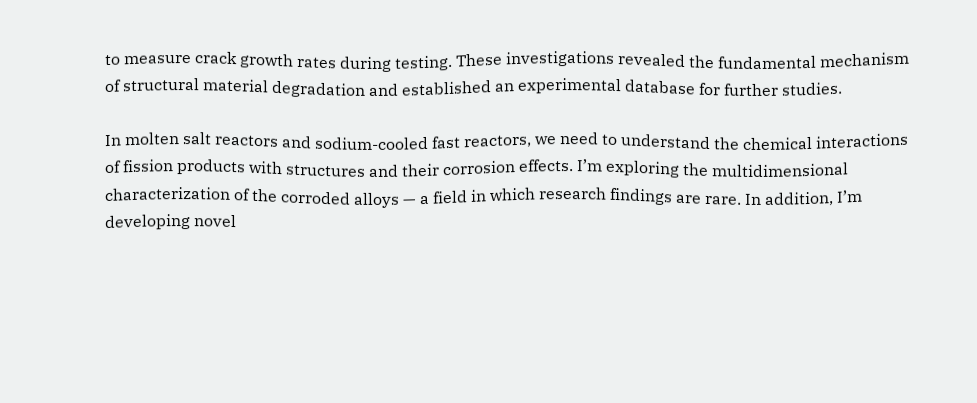to measure crack growth rates during testing. These investigations revealed the fundamental mechanism of structural material degradation and established an experimental database for further studies.

In molten salt reactors and sodium-cooled fast reactors, we need to understand the chemical interactions of fission products with structures and their corrosion effects. I’m exploring the multidimensional characterization of the corroded alloys — a field in which research findings are rare. In addition, I’m developing novel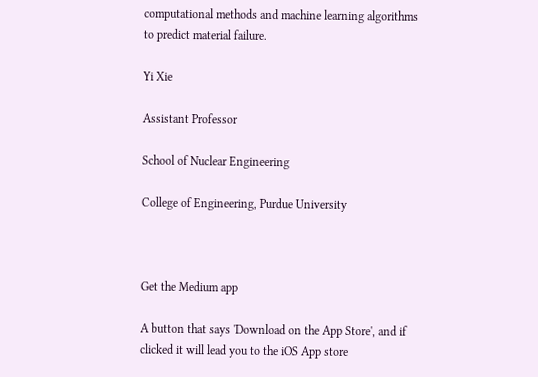computational methods and machine learning algorithms to predict material failure.

Yi Xie

Assistant Professor

School of Nuclear Engineering

College of Engineering, Purdue University



Get the Medium app

A button that says 'Download on the App Store', and if clicked it will lead you to the iOS App store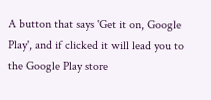A button that says 'Get it on, Google Play', and if clicked it will lead you to the Google Play store